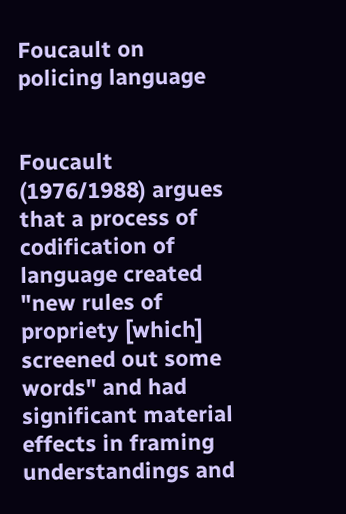Foucault on policing language


Foucault (1976/1988) argues that a process of codification of language created "new rules of propriety [which] screened out some words" and had significant material effects in framing understandings and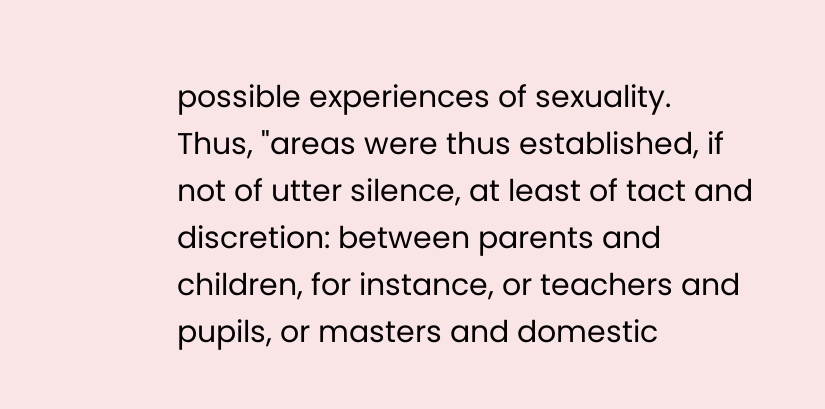possible experiences of sexuality. Thus, "areas were thus established, if not of utter silence, at least of tact and discretion: between parents and children, for instance, or teachers and pupils, or masters and domestic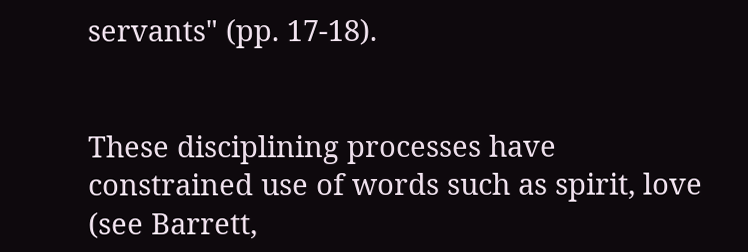servants" (pp. 17-18).


These disciplining processes have constrained use of words such as spirit, love (see Barrett,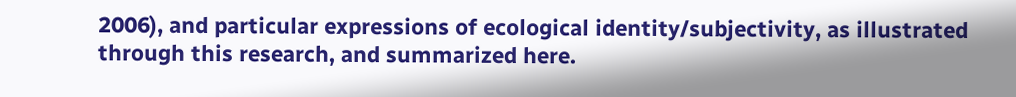2006), and particular expressions of ecological identity/subjectivity, as illustrated through this research, and summarized here.